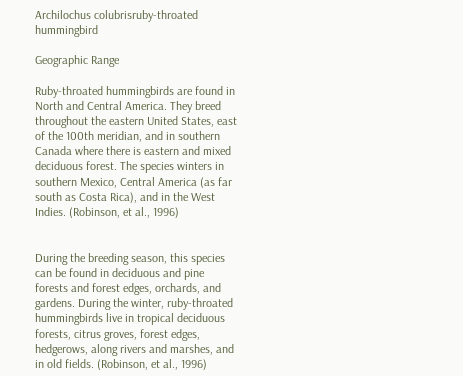Archilochus colubrisruby-throated hummingbird

Geographic Range

Ruby-throated hummingbirds are found in North and Central America. They breed throughout the eastern United States, east of the 100th meridian, and in southern Canada where there is eastern and mixed deciduous forest. The species winters in southern Mexico, Central America (as far south as Costa Rica), and in the West Indies. (Robinson, et al., 1996)


During the breeding season, this species can be found in deciduous and pine forests and forest edges, orchards, and gardens. During the winter, ruby-throated hummingbirds live in tropical deciduous forests, citrus groves, forest edges, hedgerows, along rivers and marshes, and in old fields. (Robinson, et al., 1996)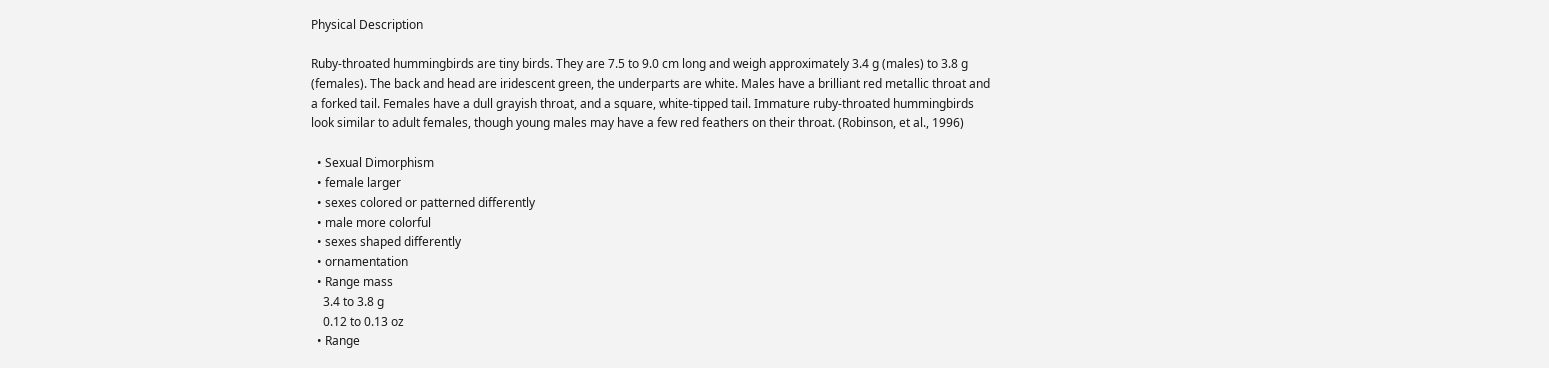Physical Description

Ruby-throated hummingbirds are tiny birds. They are 7.5 to 9.0 cm long and weigh approximately 3.4 g (males) to 3.8 g (females). The back and head are iridescent green, the underparts are white. Males have a brilliant red metallic throat and a forked tail. Females have a dull grayish throat, and a square, white-tipped tail. Immature ruby-throated hummingbirds look similar to adult females, though young males may have a few red feathers on their throat. (Robinson, et al., 1996)

  • Sexual Dimorphism
  • female larger
  • sexes colored or patterned differently
  • male more colorful
  • sexes shaped differently
  • ornamentation
  • Range mass
    3.4 to 3.8 g
    0.12 to 0.13 oz
  • Range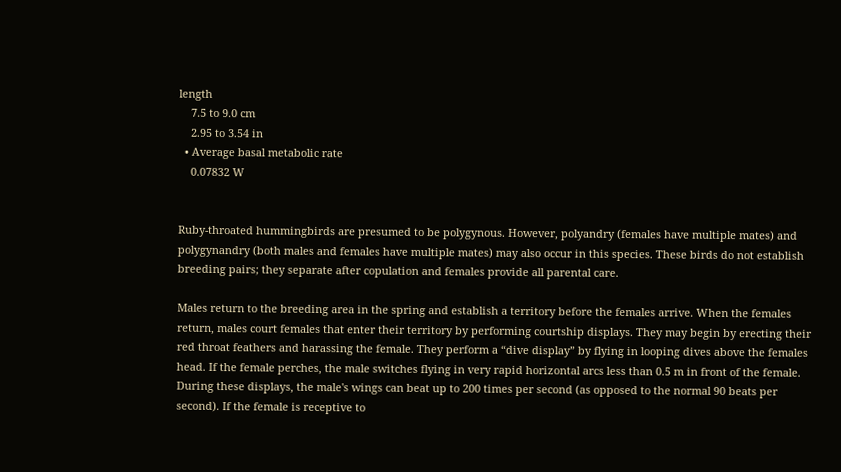length
    7.5 to 9.0 cm
    2.95 to 3.54 in
  • Average basal metabolic rate
    0.07832 W


Ruby-throated hummingbirds are presumed to be polygynous. However, polyandry (females have multiple mates) and polygynandry (both males and females have multiple mates) may also occur in this species. These birds do not establish breeding pairs; they separate after copulation and females provide all parental care.

Males return to the breeding area in the spring and establish a territory before the females arrive. When the females return, males court females that enter their territory by performing courtship displays. They may begin by erecting their red throat feathers and harassing the female. They perform a “dive display” by flying in looping dives above the females head. If the female perches, the male switches flying in very rapid horizontal arcs less than 0.5 m in front of the female. During these displays, the male's wings can beat up to 200 times per second (as opposed to the normal 90 beats per second). If the female is receptive to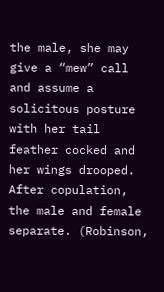the male, she may give a “mew” call and assume a solicitous posture with her tail feather cocked and her wings drooped. After copulation, the male and female separate. (Robinson,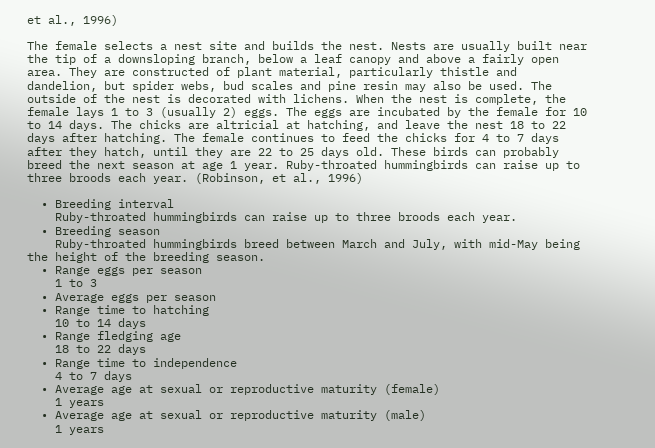et al., 1996)

The female selects a nest site and builds the nest. Nests are usually built near the tip of a downsloping branch, below a leaf canopy and above a fairly open area. They are constructed of plant material, particularly thistle and dandelion, but spider webs, bud scales and pine resin may also be used. The outside of the nest is decorated with lichens. When the nest is complete, the female lays 1 to 3 (usually 2) eggs. The eggs are incubated by the female for 10 to 14 days. The chicks are altricial at hatching, and leave the nest 18 to 22 days after hatching. The female continues to feed the chicks for 4 to 7 days after they hatch, until they are 22 to 25 days old. These birds can probably breed the next season at age 1 year. Ruby-throated hummingbirds can raise up to three broods each year. (Robinson, et al., 1996)

  • Breeding interval
    Ruby-throated hummingbirds can raise up to three broods each year.
  • Breeding season
    Ruby-throated hummingbirds breed between March and July, with mid-May being the height of the breeding season.
  • Range eggs per season
    1 to 3
  • Average eggs per season
  • Range time to hatching
    10 to 14 days
  • Range fledging age
    18 to 22 days
  • Range time to independence
    4 to 7 days
  • Average age at sexual or reproductive maturity (female)
    1 years
  • Average age at sexual or reproductive maturity (male)
    1 years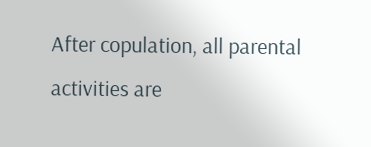After copulation, all parental activities are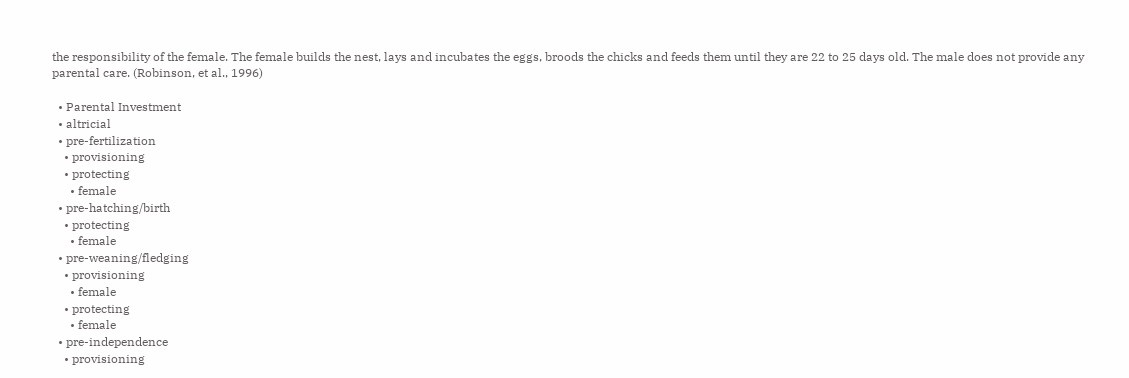the responsibility of the female. The female builds the nest, lays and incubates the eggs, broods the chicks and feeds them until they are 22 to 25 days old. The male does not provide any parental care. (Robinson, et al., 1996)

  • Parental Investment
  • altricial
  • pre-fertilization
    • provisioning
    • protecting
      • female
  • pre-hatching/birth
    • protecting
      • female
  • pre-weaning/fledging
    • provisioning
      • female
    • protecting
      • female
  • pre-independence
    • provisioning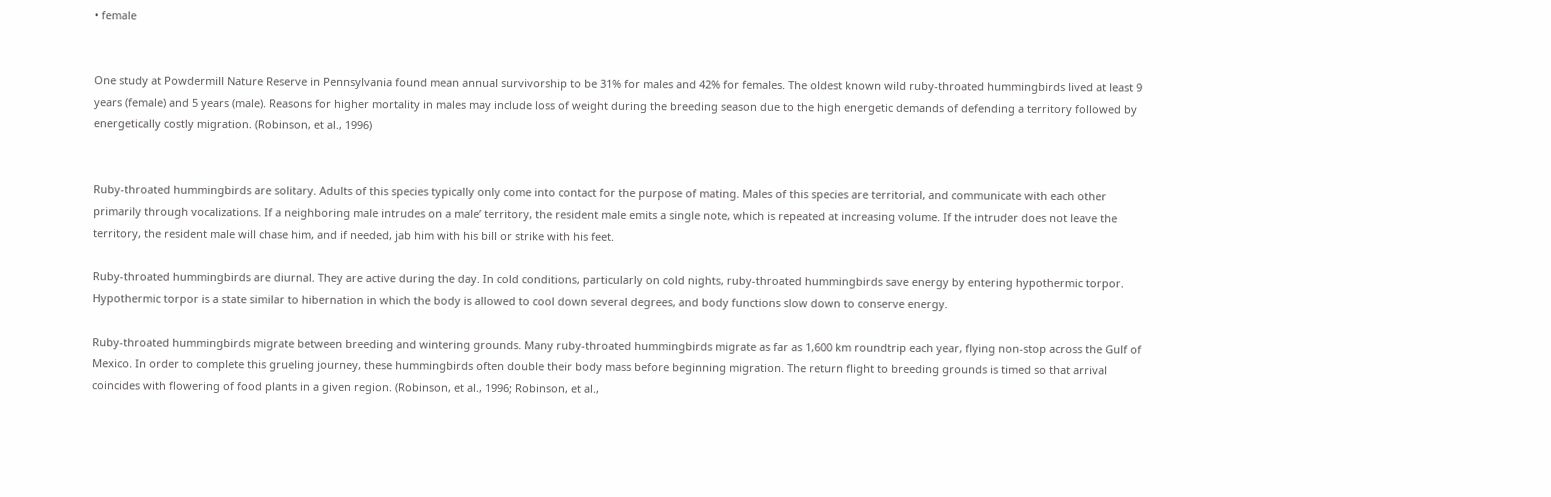• female


One study at Powdermill Nature Reserve in Pennsylvania found mean annual survivorship to be 31% for males and 42% for females. The oldest known wild ruby-throated hummingbirds lived at least 9 years (female) and 5 years (male). Reasons for higher mortality in males may include loss of weight during the breeding season due to the high energetic demands of defending a territory followed by energetically costly migration. (Robinson, et al., 1996)


Ruby-throated hummingbirds are solitary. Adults of this species typically only come into contact for the purpose of mating. Males of this species are territorial, and communicate with each other primarily through vocalizations. If a neighboring male intrudes on a male’ territory, the resident male emits a single note, which is repeated at increasing volume. If the intruder does not leave the territory, the resident male will chase him, and if needed, jab him with his bill or strike with his feet.

Ruby-throated hummingbirds are diurnal. They are active during the day. In cold conditions, particularly on cold nights, ruby-throated hummingbirds save energy by entering hypothermic torpor. Hypothermic torpor is a state similar to hibernation in which the body is allowed to cool down several degrees, and body functions slow down to conserve energy.

Ruby-throated hummingbirds migrate between breeding and wintering grounds. Many ruby-throated hummingbirds migrate as far as 1,600 km roundtrip each year, flying non-stop across the Gulf of Mexico. In order to complete this grueling journey, these hummingbirds often double their body mass before beginning migration. The return flight to breeding grounds is timed so that arrival coincides with flowering of food plants in a given region. (Robinson, et al., 1996; Robinson, et al.,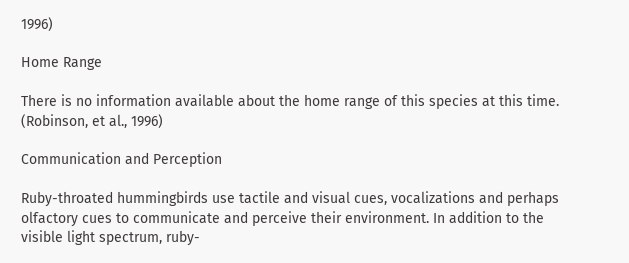1996)

Home Range

There is no information available about the home range of this species at this time. (Robinson, et al., 1996)

Communication and Perception

Ruby-throated hummingbirds use tactile and visual cues, vocalizations and perhaps olfactory cues to communicate and perceive their environment. In addition to the visible light spectrum, ruby-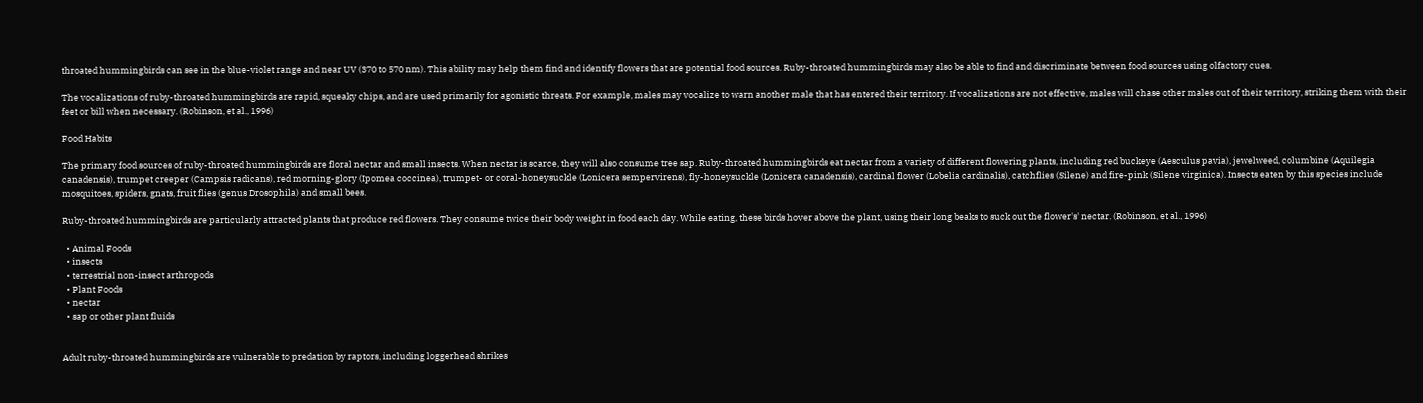throated hummingbirds can see in the blue-violet range and near UV (370 to 570 nm). This ability may help them find and identify flowers that are potential food sources. Ruby-throated hummingbirds may also be able to find and discriminate between food sources using olfactory cues.

The vocalizations of ruby-throated hummingbirds are rapid, squeaky chips, and are used primarily for agonistic threats. For example, males may vocalize to warn another male that has entered their territory. If vocalizations are not effective, males will chase other males out of their territory, striking them with their feet or bill when necessary. (Robinson, et al., 1996)

Food Habits

The primary food sources of ruby-throated hummingbirds are floral nectar and small insects. When nectar is scarce, they will also consume tree sap. Ruby-throated hummingbirds eat nectar from a variety of different flowering plants, including red buckeye (Aesculus pavia), jewelweed, columbine (Aquilegia canadensis), trumpet creeper (Campsis radicans), red morning-glory (Ipomea coccinea), trumpet- or coral-honeysuckle (Lonicera sempervirens), fly-honeysuckle (Lonicera canadensis), cardinal flower (Lobelia cardinalis), catchflies (Silene) and fire-pink (Silene virginica). Insects eaten by this species include mosquitoes, spiders, gnats, fruit flies (genus Drosophila) and small bees.

Ruby-throated hummingbirds are particularly attracted plants that produce red flowers. They consume twice their body weight in food each day. While eating, these birds hover above the plant, using their long beaks to suck out the flower's' nectar. (Robinson, et al., 1996)

  • Animal Foods
  • insects
  • terrestrial non-insect arthropods
  • Plant Foods
  • nectar
  • sap or other plant fluids


Adult ruby-throated hummingbirds are vulnerable to predation by raptors, including loggerhead shrikes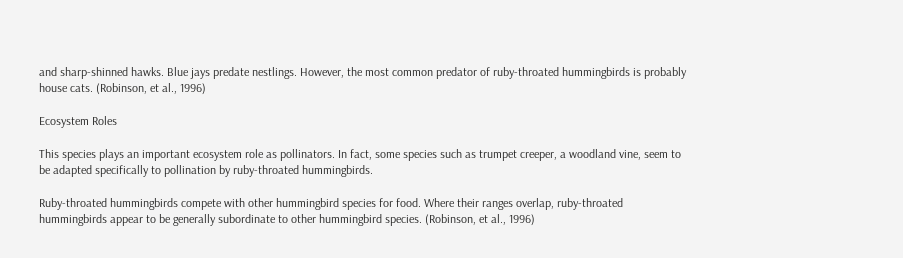and sharp-shinned hawks. Blue jays predate nestlings. However, the most common predator of ruby-throated hummingbirds is probably house cats. (Robinson, et al., 1996)

Ecosystem Roles

This species plays an important ecosystem role as pollinators. In fact, some species such as trumpet creeper, a woodland vine, seem to be adapted specifically to pollination by ruby-throated hummingbirds.

Ruby-throated hummingbirds compete with other hummingbird species for food. Where their ranges overlap, ruby-throated hummingbirds appear to be generally subordinate to other hummingbird species. (Robinson, et al., 1996)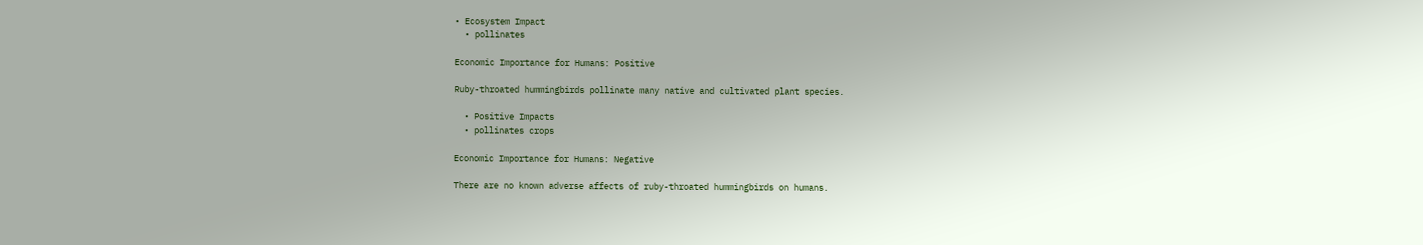• Ecosystem Impact
  • pollinates

Economic Importance for Humans: Positive

Ruby-throated hummingbirds pollinate many native and cultivated plant species.

  • Positive Impacts
  • pollinates crops

Economic Importance for Humans: Negative

There are no known adverse affects of ruby-throated hummingbirds on humans.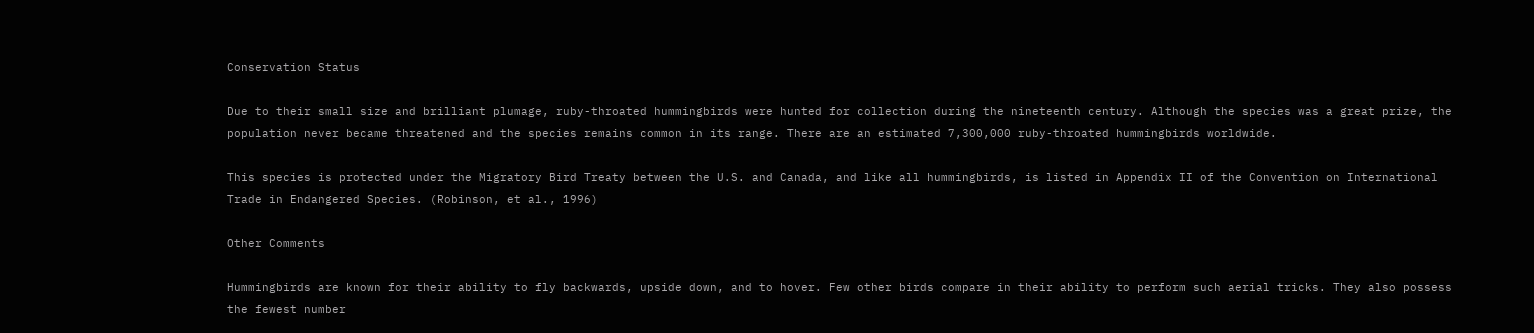Conservation Status

Due to their small size and brilliant plumage, ruby-throated hummingbirds were hunted for collection during the nineteenth century. Although the species was a great prize, the population never became threatened and the species remains common in its range. There are an estimated 7,300,000 ruby-throated hummingbirds worldwide.

This species is protected under the Migratory Bird Treaty between the U.S. and Canada, and like all hummingbirds, is listed in Appendix II of the Convention on International Trade in Endangered Species. (Robinson, et al., 1996)

Other Comments

Hummingbirds are known for their ability to fly backwards, upside down, and to hover. Few other birds compare in their ability to perform such aerial tricks. They also possess the fewest number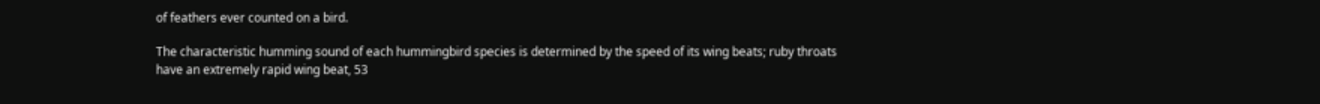of feathers ever counted on a bird.

The characteristic humming sound of each hummingbird species is determined by the speed of its wing beats; ruby throats have an extremely rapid wing beat, 53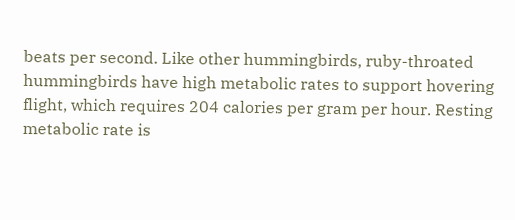beats per second. Like other hummingbirds, ruby-throated hummingbirds have high metabolic rates to support hovering flight, which requires 204 calories per gram per hour. Resting metabolic rate is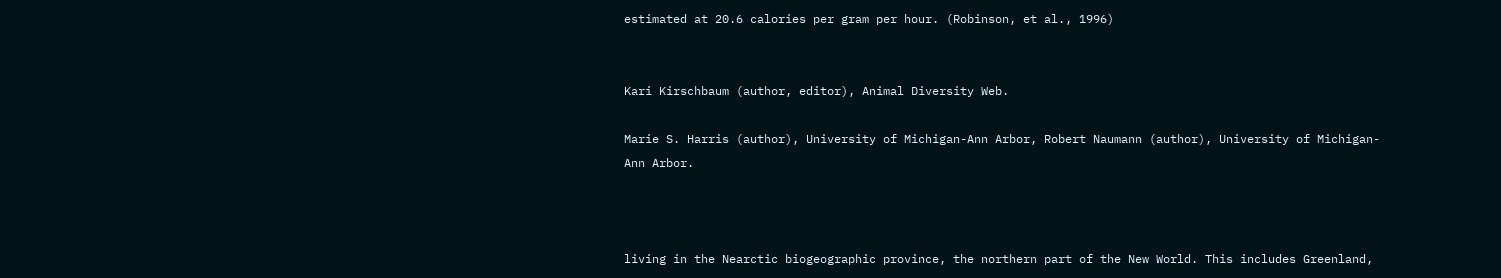estimated at 20.6 calories per gram per hour. (Robinson, et al., 1996)


Kari Kirschbaum (author, editor), Animal Diversity Web.

Marie S. Harris (author), University of Michigan-Ann Arbor, Robert Naumann (author), University of Michigan-Ann Arbor.



living in the Nearctic biogeographic province, the northern part of the New World. This includes Greenland,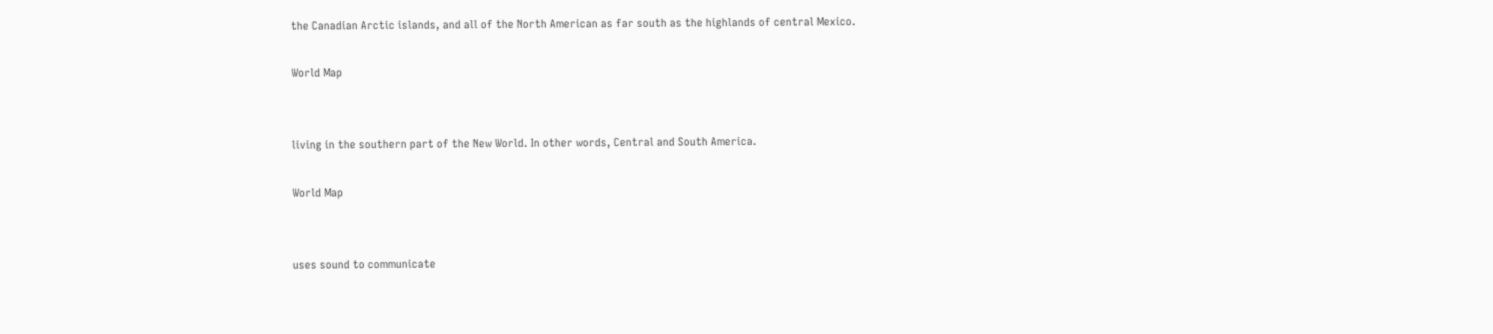the Canadian Arctic islands, and all of the North American as far south as the highlands of central Mexico.

World Map


living in the southern part of the New World. In other words, Central and South America.

World Map


uses sound to communicate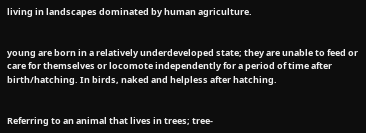living in landscapes dominated by human agriculture.


young are born in a relatively underdeveloped state; they are unable to feed or care for themselves or locomote independently for a period of time after birth/hatching. In birds, naked and helpless after hatching.


Referring to an animal that lives in trees; tree-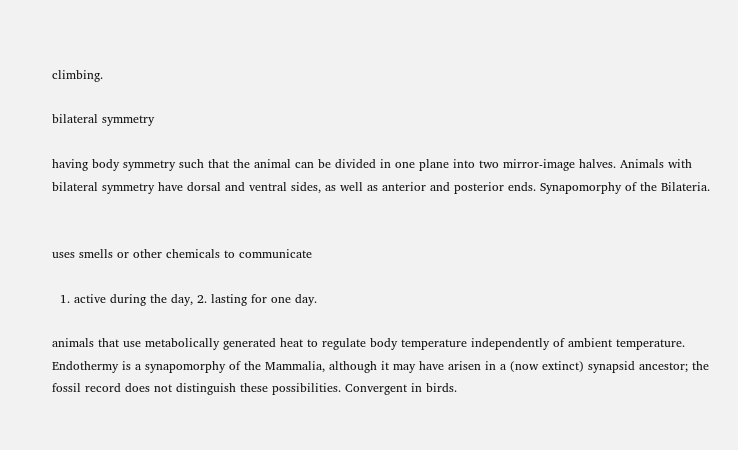climbing.

bilateral symmetry

having body symmetry such that the animal can be divided in one plane into two mirror-image halves. Animals with bilateral symmetry have dorsal and ventral sides, as well as anterior and posterior ends. Synapomorphy of the Bilateria.


uses smells or other chemicals to communicate

  1. active during the day, 2. lasting for one day.

animals that use metabolically generated heat to regulate body temperature independently of ambient temperature. Endothermy is a synapomorphy of the Mammalia, although it may have arisen in a (now extinct) synapsid ancestor; the fossil record does not distinguish these possibilities. Convergent in birds.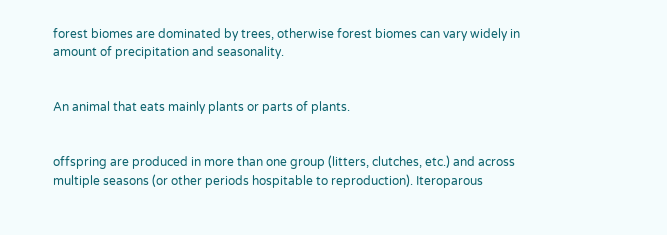forest biomes are dominated by trees, otherwise forest biomes can vary widely in amount of precipitation and seasonality.


An animal that eats mainly plants or parts of plants.


offspring are produced in more than one group (litters, clutches, etc.) and across multiple seasons (or other periods hospitable to reproduction). Iteroparous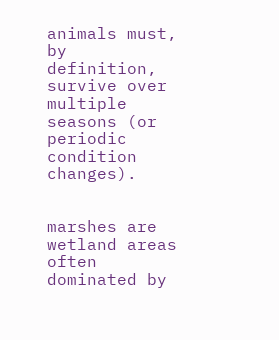animals must, by definition, survive over multiple seasons (or periodic condition changes).


marshes are wetland areas often dominated by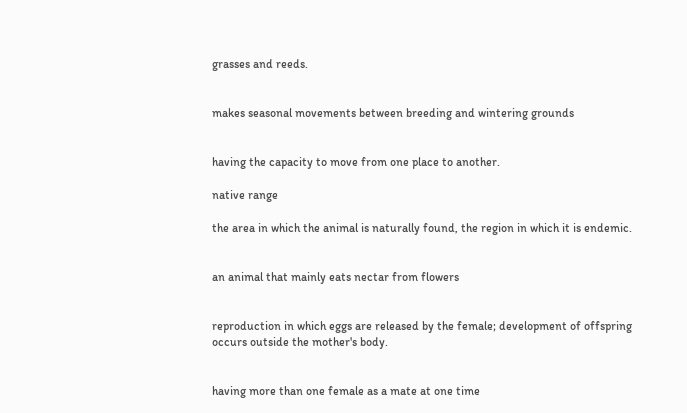grasses and reeds.


makes seasonal movements between breeding and wintering grounds


having the capacity to move from one place to another.

native range

the area in which the animal is naturally found, the region in which it is endemic.


an animal that mainly eats nectar from flowers


reproduction in which eggs are released by the female; development of offspring occurs outside the mother's body.


having more than one female as a mate at one time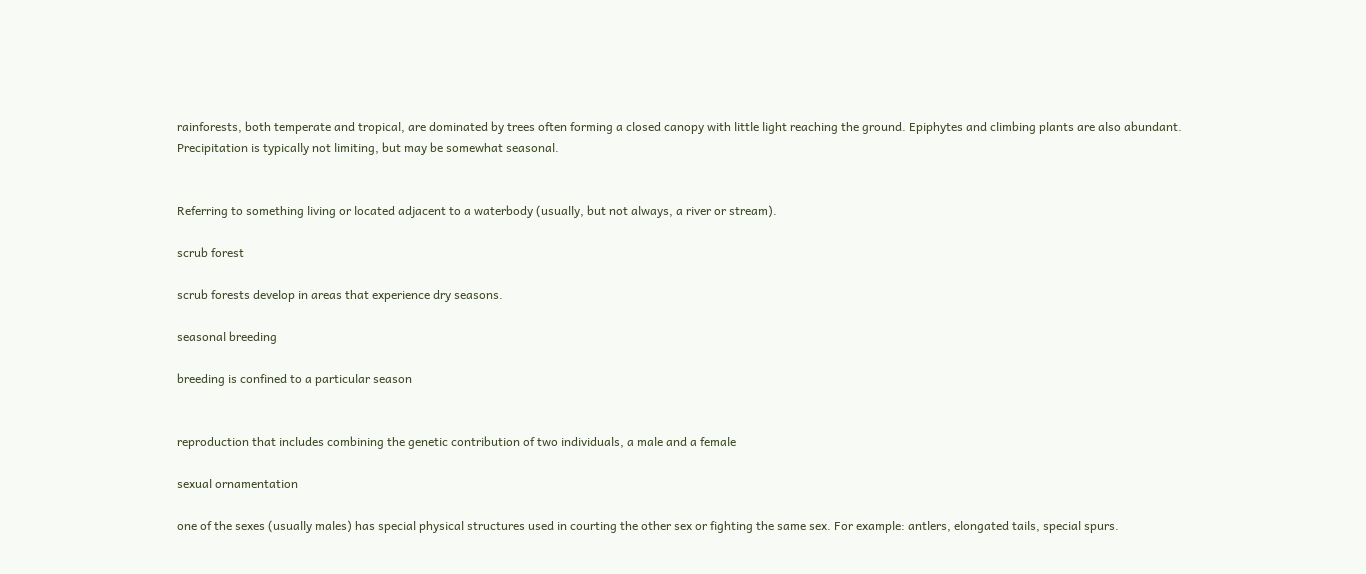rainforests, both temperate and tropical, are dominated by trees often forming a closed canopy with little light reaching the ground. Epiphytes and climbing plants are also abundant. Precipitation is typically not limiting, but may be somewhat seasonal.


Referring to something living or located adjacent to a waterbody (usually, but not always, a river or stream).

scrub forest

scrub forests develop in areas that experience dry seasons.

seasonal breeding

breeding is confined to a particular season


reproduction that includes combining the genetic contribution of two individuals, a male and a female

sexual ornamentation

one of the sexes (usually males) has special physical structures used in courting the other sex or fighting the same sex. For example: antlers, elongated tails, special spurs.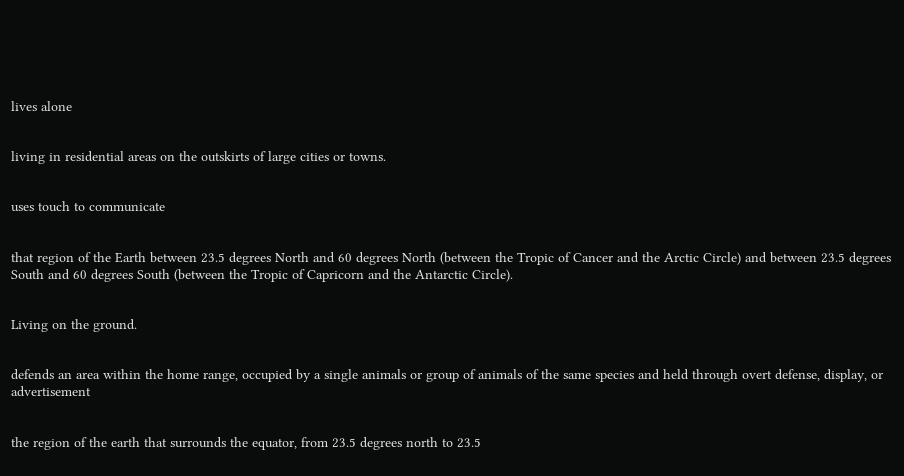lives alone


living in residential areas on the outskirts of large cities or towns.


uses touch to communicate


that region of the Earth between 23.5 degrees North and 60 degrees North (between the Tropic of Cancer and the Arctic Circle) and between 23.5 degrees South and 60 degrees South (between the Tropic of Capricorn and the Antarctic Circle).


Living on the ground.


defends an area within the home range, occupied by a single animals or group of animals of the same species and held through overt defense, display, or advertisement


the region of the earth that surrounds the equator, from 23.5 degrees north to 23.5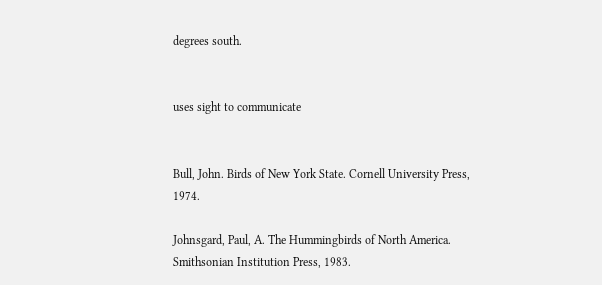degrees south.


uses sight to communicate


Bull, John. Birds of New York State. Cornell University Press, 1974.

Johnsgard, Paul, A. The Hummingbirds of North America. Smithsonian Institution Press, 1983.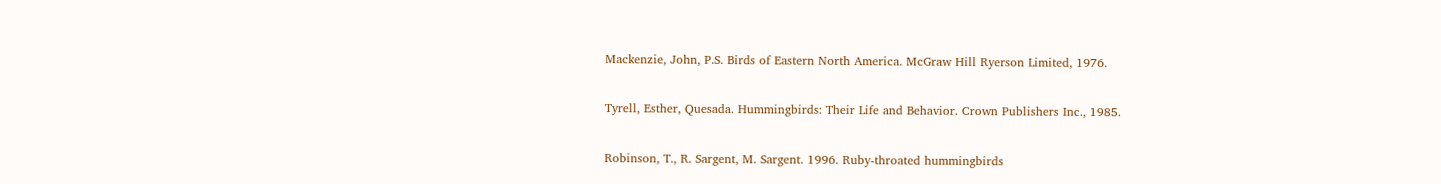Mackenzie, John, P.S. Birds of Eastern North America. McGraw Hill Ryerson Limited, 1976.

Tyrell, Esther, Quesada. Hummingbirds: Their Life and Behavior. Crown Publishers Inc., 1985.

Robinson, T., R. Sargent, M. Sargent. 1996. Ruby-throated hummingbirds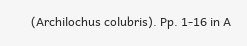(Archilochus colubris). Pp. 1-16 in A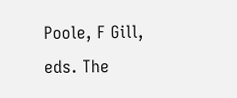Poole, F Gill, eds. The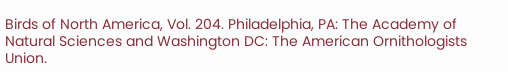Birds of North America, Vol. 204. Philadelphia, PA: The Academy of Natural Sciences and Washington DC: The American Ornithologists Union.